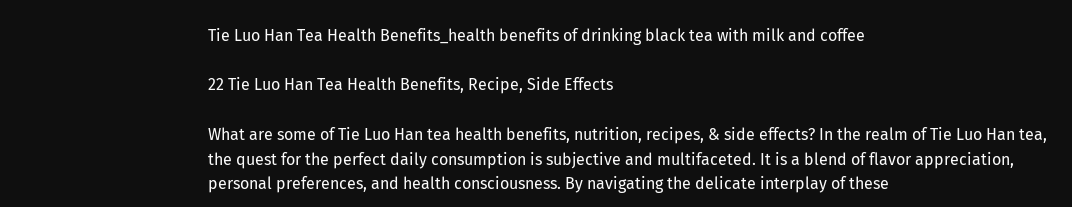Tie Luo Han Tea Health Benefits_health benefits of drinking black tea with milk and coffee

22 Tie Luo Han Tea Health Benefits, Recipe, Side Effects

What are some of Tie Luo Han tea health benefits, nutrition, recipes, & side effects? In the realm of Tie Luo Han tea, the quest for the perfect daily consumption is subjective and multifaceted. It is a blend of flavor appreciation, personal preferences, and health consciousness. By navigating the delicate interplay of these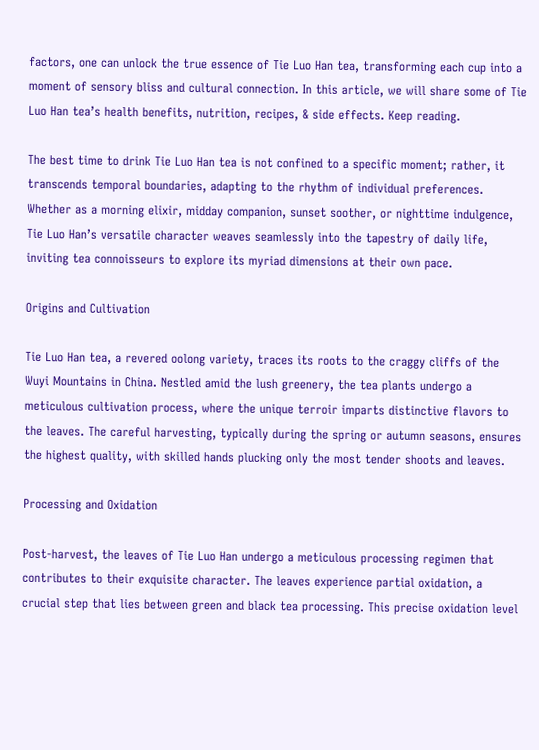factors, one can unlock the true essence of Tie Luo Han tea, transforming each cup into a moment of sensory bliss and cultural connection. In this article, we will share some of Tie Luo Han tea’s health benefits, nutrition, recipes, & side effects. Keep reading.

The best time to drink Tie Luo Han tea is not confined to a specific moment; rather, it transcends temporal boundaries, adapting to the rhythm of individual preferences. Whether as a morning elixir, midday companion, sunset soother, or nighttime indulgence, Tie Luo Han’s versatile character weaves seamlessly into the tapestry of daily life, inviting tea connoisseurs to explore its myriad dimensions at their own pace.

Origins and Cultivation

Tie Luo Han tea, a revered oolong variety, traces its roots to the craggy cliffs of the Wuyi Mountains in China. Nestled amid the lush greenery, the tea plants undergo a meticulous cultivation process, where the unique terroir imparts distinctive flavors to the leaves. The careful harvesting, typically during the spring or autumn seasons, ensures the highest quality, with skilled hands plucking only the most tender shoots and leaves.

Processing and Oxidation

Post-harvest, the leaves of Tie Luo Han undergo a meticulous processing regimen that contributes to their exquisite character. The leaves experience partial oxidation, a crucial step that lies between green and black tea processing. This precise oxidation level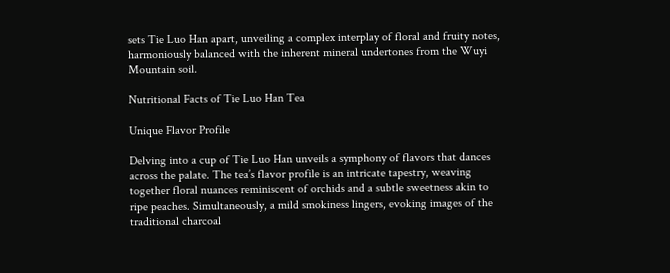sets Tie Luo Han apart, unveiling a complex interplay of floral and fruity notes, harmoniously balanced with the inherent mineral undertones from the Wuyi Mountain soil.

Nutritional Facts of Tie Luo Han Tea

Unique Flavor Profile

Delving into a cup of Tie Luo Han unveils a symphony of flavors that dances across the palate. The tea’s flavor profile is an intricate tapestry, weaving together floral nuances reminiscent of orchids and a subtle sweetness akin to ripe peaches. Simultaneously, a mild smokiness lingers, evoking images of the traditional charcoal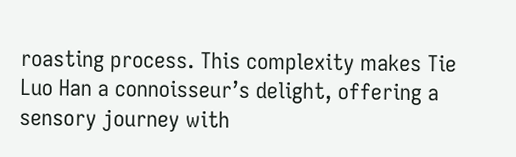roasting process. This complexity makes Tie Luo Han a connoisseur’s delight, offering a sensory journey with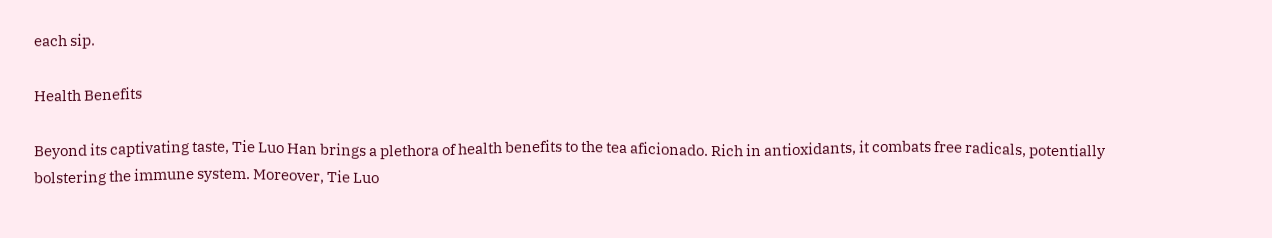each sip.

Health Benefits

Beyond its captivating taste, Tie Luo Han brings a plethora of health benefits to the tea aficionado. Rich in antioxidants, it combats free radicals, potentially bolstering the immune system. Moreover, Tie Luo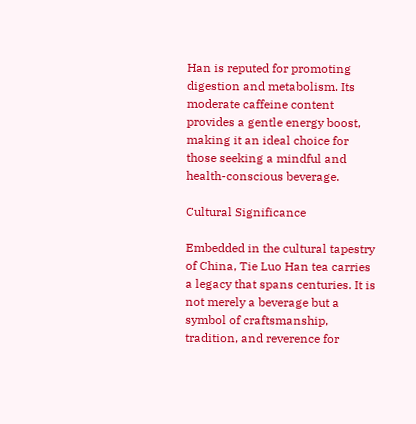Han is reputed for promoting digestion and metabolism. Its moderate caffeine content provides a gentle energy boost, making it an ideal choice for those seeking a mindful and health-conscious beverage.

Cultural Significance

Embedded in the cultural tapestry of China, Tie Luo Han tea carries a legacy that spans centuries. It is not merely a beverage but a symbol of craftsmanship, tradition, and reverence for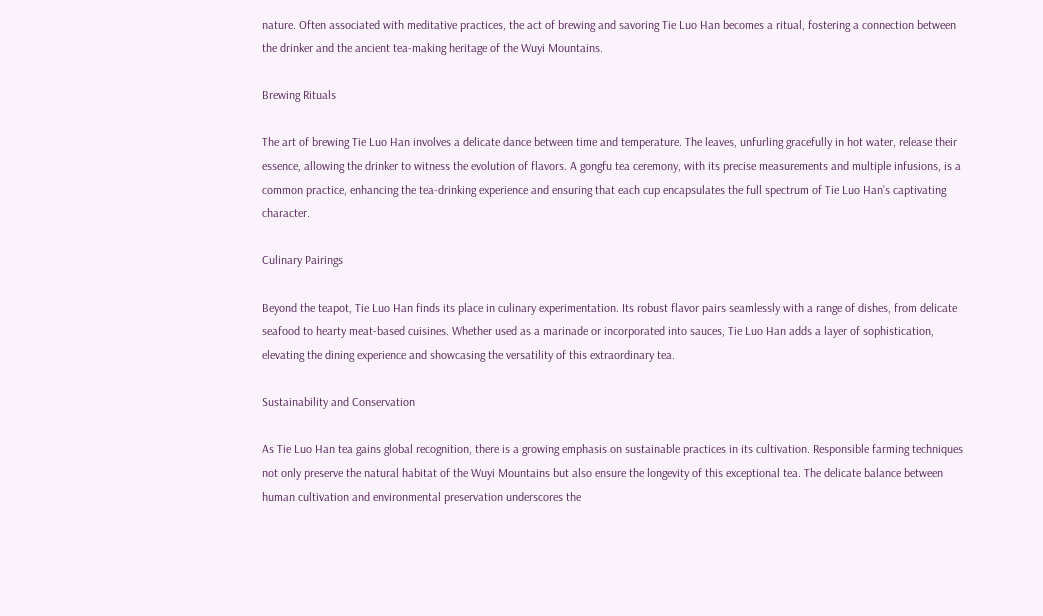nature. Often associated with meditative practices, the act of brewing and savoring Tie Luo Han becomes a ritual, fostering a connection between the drinker and the ancient tea-making heritage of the Wuyi Mountains.

Brewing Rituals

The art of brewing Tie Luo Han involves a delicate dance between time and temperature. The leaves, unfurling gracefully in hot water, release their essence, allowing the drinker to witness the evolution of flavors. A gongfu tea ceremony, with its precise measurements and multiple infusions, is a common practice, enhancing the tea-drinking experience and ensuring that each cup encapsulates the full spectrum of Tie Luo Han’s captivating character.

Culinary Pairings

Beyond the teapot, Tie Luo Han finds its place in culinary experimentation. Its robust flavor pairs seamlessly with a range of dishes, from delicate seafood to hearty meat-based cuisines. Whether used as a marinade or incorporated into sauces, Tie Luo Han adds a layer of sophistication, elevating the dining experience and showcasing the versatility of this extraordinary tea.

Sustainability and Conservation

As Tie Luo Han tea gains global recognition, there is a growing emphasis on sustainable practices in its cultivation. Responsible farming techniques not only preserve the natural habitat of the Wuyi Mountains but also ensure the longevity of this exceptional tea. The delicate balance between human cultivation and environmental preservation underscores the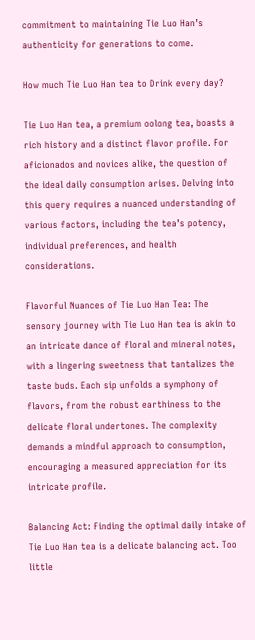commitment to maintaining Tie Luo Han’s authenticity for generations to come.

How much Tie Luo Han tea to Drink every day?

Tie Luo Han tea, a premium oolong tea, boasts a rich history and a distinct flavor profile. For aficionados and novices alike, the question of the ideal daily consumption arises. Delving into this query requires a nuanced understanding of various factors, including the tea’s potency, individual preferences, and health considerations.

Flavorful Nuances of Tie Luo Han Tea: The sensory journey with Tie Luo Han tea is akin to an intricate dance of floral and mineral notes, with a lingering sweetness that tantalizes the taste buds. Each sip unfolds a symphony of flavors, from the robust earthiness to the delicate floral undertones. The complexity demands a mindful approach to consumption, encouraging a measured appreciation for its intricate profile.

Balancing Act: Finding the optimal daily intake of Tie Luo Han tea is a delicate balancing act. Too little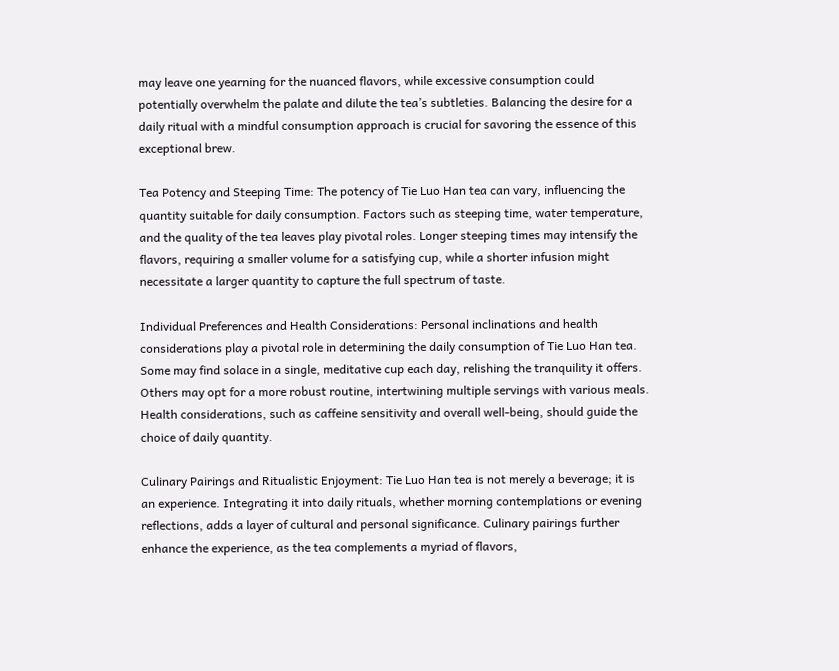may leave one yearning for the nuanced flavors, while excessive consumption could potentially overwhelm the palate and dilute the tea’s subtleties. Balancing the desire for a daily ritual with a mindful consumption approach is crucial for savoring the essence of this exceptional brew.

Tea Potency and Steeping Time: The potency of Tie Luo Han tea can vary, influencing the quantity suitable for daily consumption. Factors such as steeping time, water temperature, and the quality of the tea leaves play pivotal roles. Longer steeping times may intensify the flavors, requiring a smaller volume for a satisfying cup, while a shorter infusion might necessitate a larger quantity to capture the full spectrum of taste.

Individual Preferences and Health Considerations: Personal inclinations and health considerations play a pivotal role in determining the daily consumption of Tie Luo Han tea. Some may find solace in a single, meditative cup each day, relishing the tranquility it offers. Others may opt for a more robust routine, intertwining multiple servings with various meals. Health considerations, such as caffeine sensitivity and overall well-being, should guide the choice of daily quantity.

Culinary Pairings and Ritualistic Enjoyment: Tie Luo Han tea is not merely a beverage; it is an experience. Integrating it into daily rituals, whether morning contemplations or evening reflections, adds a layer of cultural and personal significance. Culinary pairings further enhance the experience, as the tea complements a myriad of flavors,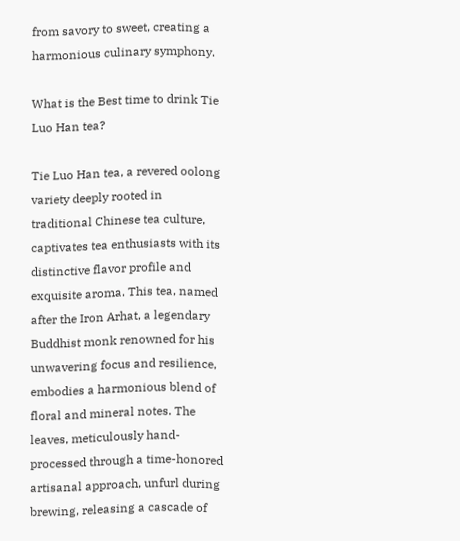from savory to sweet, creating a harmonious culinary symphony.

What is the Best time to drink Tie Luo Han tea?

Tie Luo Han tea, a revered oolong variety deeply rooted in traditional Chinese tea culture, captivates tea enthusiasts with its distinctive flavor profile and exquisite aroma. This tea, named after the Iron Arhat, a legendary Buddhist monk renowned for his unwavering focus and resilience, embodies a harmonious blend of floral and mineral notes. The leaves, meticulously hand-processed through a time-honored artisanal approach, unfurl during brewing, releasing a cascade of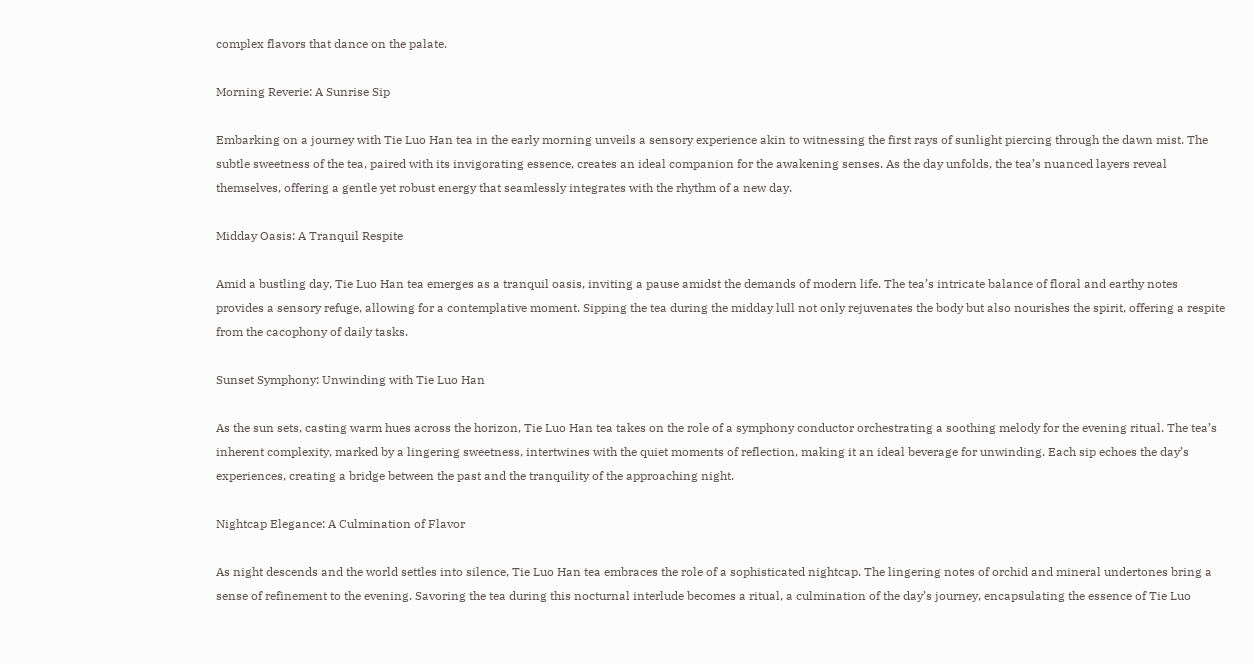complex flavors that dance on the palate.

Morning Reverie: A Sunrise Sip

Embarking on a journey with Tie Luo Han tea in the early morning unveils a sensory experience akin to witnessing the first rays of sunlight piercing through the dawn mist. The subtle sweetness of the tea, paired with its invigorating essence, creates an ideal companion for the awakening senses. As the day unfolds, the tea’s nuanced layers reveal themselves, offering a gentle yet robust energy that seamlessly integrates with the rhythm of a new day.

Midday Oasis: A Tranquil Respite

Amid a bustling day, Tie Luo Han tea emerges as a tranquil oasis, inviting a pause amidst the demands of modern life. The tea’s intricate balance of floral and earthy notes provides a sensory refuge, allowing for a contemplative moment. Sipping the tea during the midday lull not only rejuvenates the body but also nourishes the spirit, offering a respite from the cacophony of daily tasks.

Sunset Symphony: Unwinding with Tie Luo Han

As the sun sets, casting warm hues across the horizon, Tie Luo Han tea takes on the role of a symphony conductor orchestrating a soothing melody for the evening ritual. The tea’s inherent complexity, marked by a lingering sweetness, intertwines with the quiet moments of reflection, making it an ideal beverage for unwinding. Each sip echoes the day’s experiences, creating a bridge between the past and the tranquility of the approaching night.

Nightcap Elegance: A Culmination of Flavor

As night descends and the world settles into silence, Tie Luo Han tea embraces the role of a sophisticated nightcap. The lingering notes of orchid and mineral undertones bring a sense of refinement to the evening. Savoring the tea during this nocturnal interlude becomes a ritual, a culmination of the day’s journey, encapsulating the essence of Tie Luo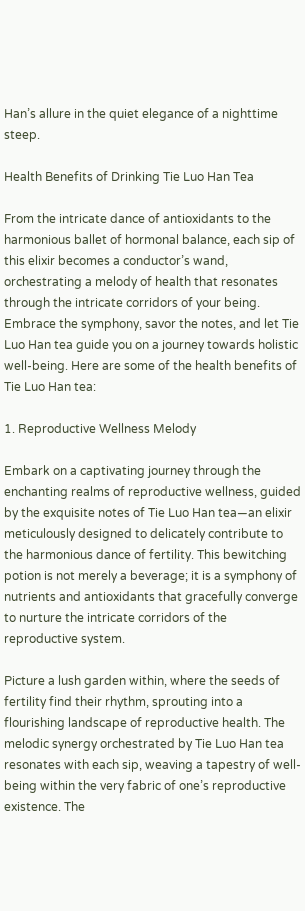Han’s allure in the quiet elegance of a nighttime steep.

Health Benefits of Drinking Tie Luo Han Tea

From the intricate dance of antioxidants to the harmonious ballet of hormonal balance, each sip of this elixir becomes a conductor’s wand, orchestrating a melody of health that resonates through the intricate corridors of your being. Embrace the symphony, savor the notes, and let Tie Luo Han tea guide you on a journey towards holistic well-being. Here are some of the health benefits of Tie Luo Han tea:

1. Reproductive Wellness Melody

Embark on a captivating journey through the enchanting realms of reproductive wellness, guided by the exquisite notes of Tie Luo Han tea—an elixir meticulously designed to delicately contribute to the harmonious dance of fertility. This bewitching potion is not merely a beverage; it is a symphony of nutrients and antioxidants that gracefully converge to nurture the intricate corridors of the reproductive system.

Picture a lush garden within, where the seeds of fertility find their rhythm, sprouting into a flourishing landscape of reproductive health. The melodic synergy orchestrated by Tie Luo Han tea resonates with each sip, weaving a tapestry of well-being within the very fabric of one’s reproductive existence. The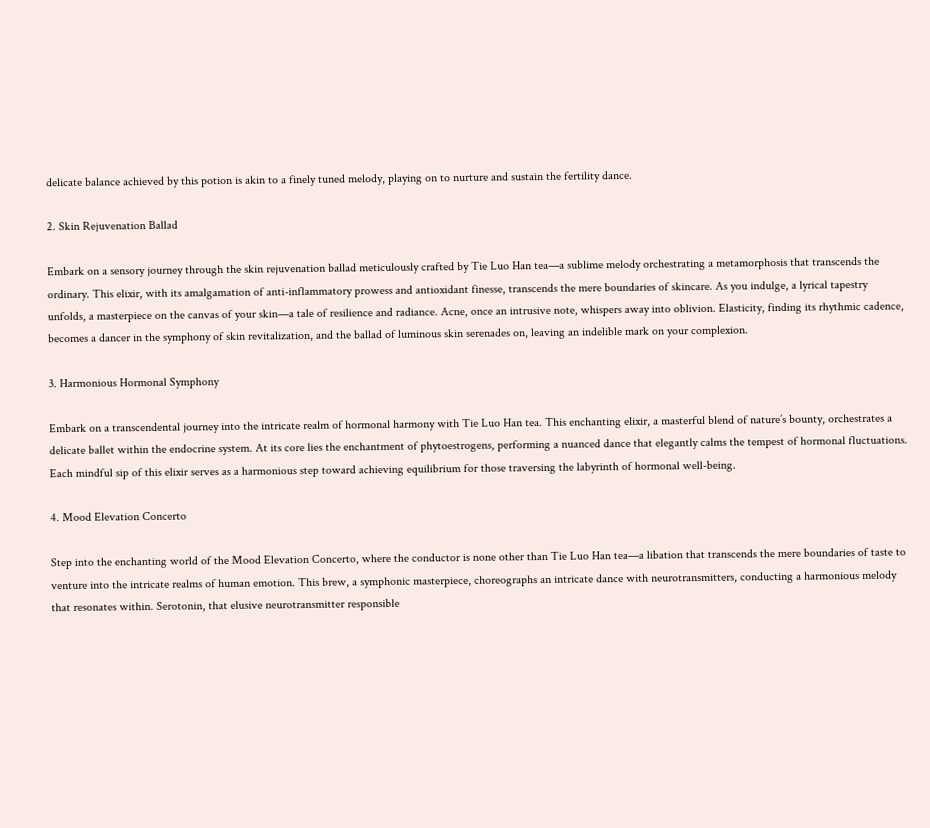delicate balance achieved by this potion is akin to a finely tuned melody, playing on to nurture and sustain the fertility dance.

2. Skin Rejuvenation Ballad

Embark on a sensory journey through the skin rejuvenation ballad meticulously crafted by Tie Luo Han tea—a sublime melody orchestrating a metamorphosis that transcends the ordinary. This elixir, with its amalgamation of anti-inflammatory prowess and antioxidant finesse, transcends the mere boundaries of skincare. As you indulge, a lyrical tapestry unfolds, a masterpiece on the canvas of your skin—a tale of resilience and radiance. Acne, once an intrusive note, whispers away into oblivion. Elasticity, finding its rhythmic cadence, becomes a dancer in the symphony of skin revitalization, and the ballad of luminous skin serenades on, leaving an indelible mark on your complexion.

3. Harmonious Hormonal Symphony

Embark on a transcendental journey into the intricate realm of hormonal harmony with Tie Luo Han tea. This enchanting elixir, a masterful blend of nature’s bounty, orchestrates a delicate ballet within the endocrine system. At its core lies the enchantment of phytoestrogens, performing a nuanced dance that elegantly calms the tempest of hormonal fluctuations. Each mindful sip of this elixir serves as a harmonious step toward achieving equilibrium for those traversing the labyrinth of hormonal well-being.

4. Mood Elevation Concerto

Step into the enchanting world of the Mood Elevation Concerto, where the conductor is none other than Tie Luo Han tea—a libation that transcends the mere boundaries of taste to venture into the intricate realms of human emotion. This brew, a symphonic masterpiece, choreographs an intricate dance with neurotransmitters, conducting a harmonious melody that resonates within. Serotonin, that elusive neurotransmitter responsible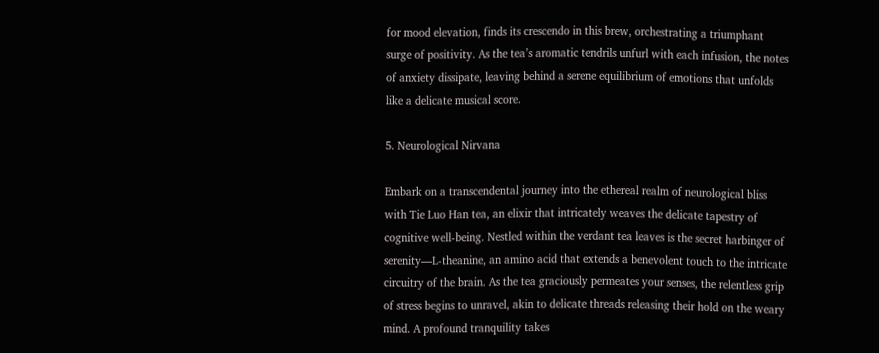for mood elevation, finds its crescendo in this brew, orchestrating a triumphant surge of positivity. As the tea’s aromatic tendrils unfurl with each infusion, the notes of anxiety dissipate, leaving behind a serene equilibrium of emotions that unfolds like a delicate musical score.

5. Neurological Nirvana

Embark on a transcendental journey into the ethereal realm of neurological bliss with Tie Luo Han tea, an elixir that intricately weaves the delicate tapestry of cognitive well-being. Nestled within the verdant tea leaves is the secret harbinger of serenity—L-theanine, an amino acid that extends a benevolent touch to the intricate circuitry of the brain. As the tea graciously permeates your senses, the relentless grip of stress begins to unravel, akin to delicate threads releasing their hold on the weary mind. A profound tranquility takes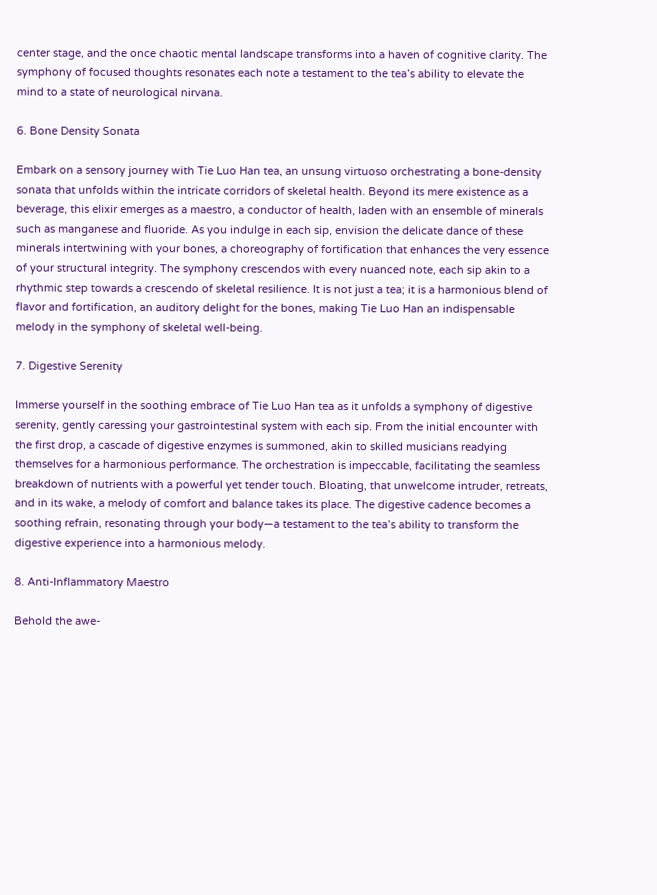center stage, and the once chaotic mental landscape transforms into a haven of cognitive clarity. The symphony of focused thoughts resonates each note a testament to the tea’s ability to elevate the mind to a state of neurological nirvana.

6. Bone Density Sonata

Embark on a sensory journey with Tie Luo Han tea, an unsung virtuoso orchestrating a bone-density sonata that unfolds within the intricate corridors of skeletal health. Beyond its mere existence as a beverage, this elixir emerges as a maestro, a conductor of health, laden with an ensemble of minerals such as manganese and fluoride. As you indulge in each sip, envision the delicate dance of these minerals intertwining with your bones, a choreography of fortification that enhances the very essence of your structural integrity. The symphony crescendos with every nuanced note, each sip akin to a rhythmic step towards a crescendo of skeletal resilience. It is not just a tea; it is a harmonious blend of flavor and fortification, an auditory delight for the bones, making Tie Luo Han an indispensable melody in the symphony of skeletal well-being.

7. Digestive Serenity

Immerse yourself in the soothing embrace of Tie Luo Han tea as it unfolds a symphony of digestive serenity, gently caressing your gastrointestinal system with each sip. From the initial encounter with the first drop, a cascade of digestive enzymes is summoned, akin to skilled musicians readying themselves for a harmonious performance. The orchestration is impeccable, facilitating the seamless breakdown of nutrients with a powerful yet tender touch. Bloating, that unwelcome intruder, retreats, and in its wake, a melody of comfort and balance takes its place. The digestive cadence becomes a soothing refrain, resonating through your body—a testament to the tea’s ability to transform the digestive experience into a harmonious melody.

8. Anti-Inflammatory Maestro

Behold the awe-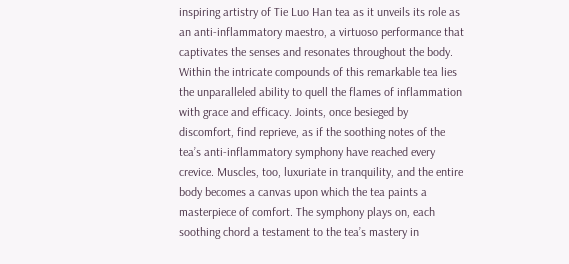inspiring artistry of Tie Luo Han tea as it unveils its role as an anti-inflammatory maestro, a virtuoso performance that captivates the senses and resonates throughout the body. Within the intricate compounds of this remarkable tea lies the unparalleled ability to quell the flames of inflammation with grace and efficacy. Joints, once besieged by discomfort, find reprieve, as if the soothing notes of the tea’s anti-inflammatory symphony have reached every crevice. Muscles, too, luxuriate in tranquility, and the entire body becomes a canvas upon which the tea paints a masterpiece of comfort. The symphony plays on, each soothing chord a testament to the tea’s mastery in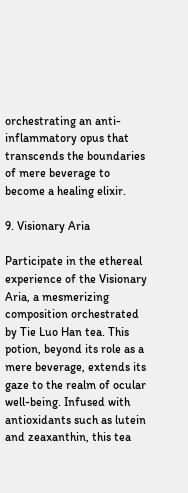orchestrating an anti-inflammatory opus that transcends the boundaries of mere beverage to become a healing elixir.

9. Visionary Aria

Participate in the ethereal experience of the Visionary Aria, a mesmerizing composition orchestrated by Tie Luo Han tea. This potion, beyond its role as a mere beverage, extends its gaze to the realm of ocular well-being. Infused with antioxidants such as lutein and zeaxanthin, this tea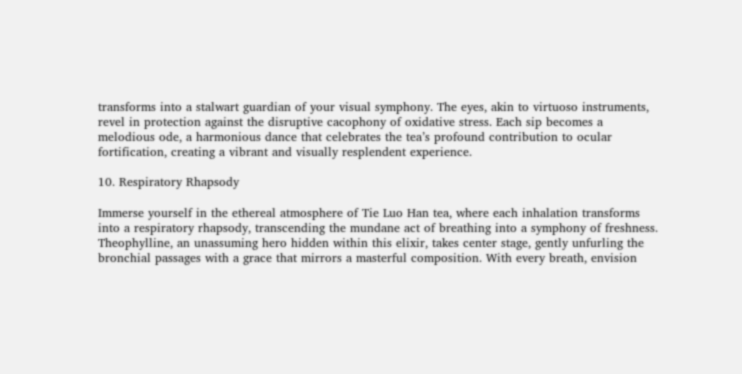transforms into a stalwart guardian of your visual symphony. The eyes, akin to virtuoso instruments, revel in protection against the disruptive cacophony of oxidative stress. Each sip becomes a melodious ode, a harmonious dance that celebrates the tea’s profound contribution to ocular fortification, creating a vibrant and visually resplendent experience.

10. Respiratory Rhapsody

Immerse yourself in the ethereal atmosphere of Tie Luo Han tea, where each inhalation transforms into a respiratory rhapsody, transcending the mundane act of breathing into a symphony of freshness. Theophylline, an unassuming hero hidden within this elixir, takes center stage, gently unfurling the bronchial passages with a grace that mirrors a masterful composition. With every breath, envision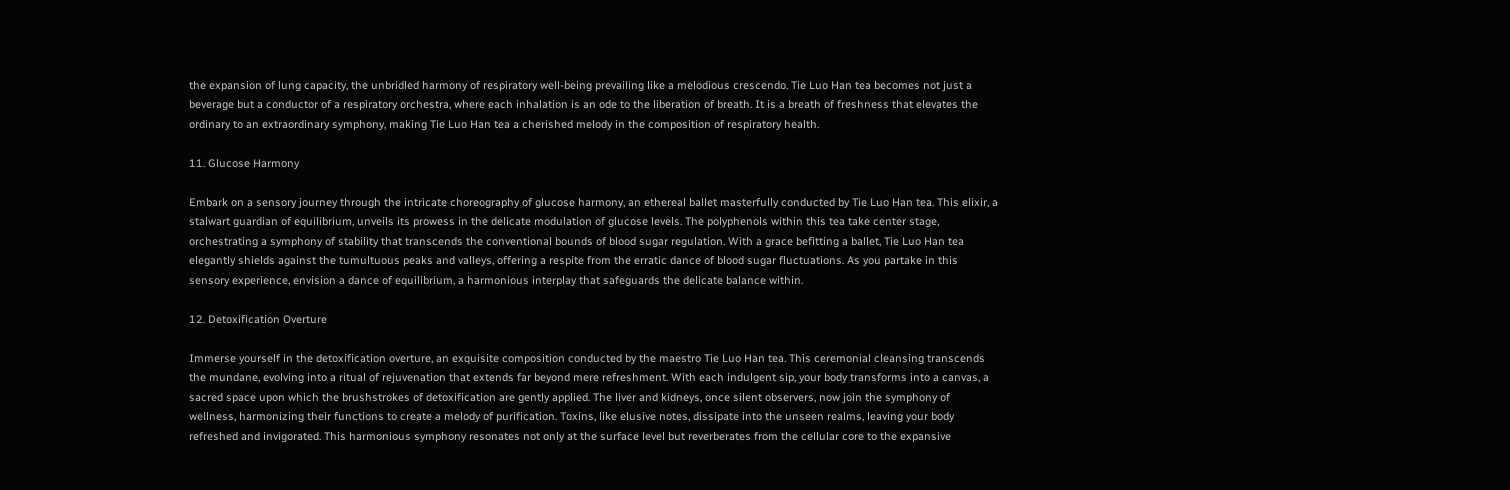the expansion of lung capacity, the unbridled harmony of respiratory well-being prevailing like a melodious crescendo. Tie Luo Han tea becomes not just a beverage but a conductor of a respiratory orchestra, where each inhalation is an ode to the liberation of breath. It is a breath of freshness that elevates the ordinary to an extraordinary symphony, making Tie Luo Han tea a cherished melody in the composition of respiratory health.

11. Glucose Harmony

Embark on a sensory journey through the intricate choreography of glucose harmony, an ethereal ballet masterfully conducted by Tie Luo Han tea. This elixir, a stalwart guardian of equilibrium, unveils its prowess in the delicate modulation of glucose levels. The polyphenols within this tea take center stage, orchestrating a symphony of stability that transcends the conventional bounds of blood sugar regulation. With a grace befitting a ballet, Tie Luo Han tea elegantly shields against the tumultuous peaks and valleys, offering a respite from the erratic dance of blood sugar fluctuations. As you partake in this sensory experience, envision a dance of equilibrium, a harmonious interplay that safeguards the delicate balance within.

12. Detoxification Overture

Immerse yourself in the detoxification overture, an exquisite composition conducted by the maestro Tie Luo Han tea. This ceremonial cleansing transcends the mundane, evolving into a ritual of rejuvenation that extends far beyond mere refreshment. With each indulgent sip, your body transforms into a canvas, a sacred space upon which the brushstrokes of detoxification are gently applied. The liver and kidneys, once silent observers, now join the symphony of wellness, harmonizing their functions to create a melody of purification. Toxins, like elusive notes, dissipate into the unseen realms, leaving your body refreshed and invigorated. This harmonious symphony resonates not only at the surface level but reverberates from the cellular core to the expansive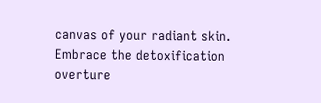canvas of your radiant skin. Embrace the detoxification overture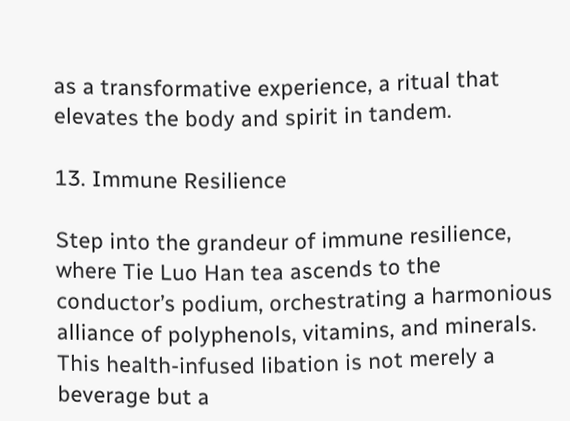as a transformative experience, a ritual that elevates the body and spirit in tandem.

13. Immune Resilience

Step into the grandeur of immune resilience, where Tie Luo Han tea ascends to the conductor’s podium, orchestrating a harmonious alliance of polyphenols, vitamins, and minerals. This health-infused libation is not merely a beverage but a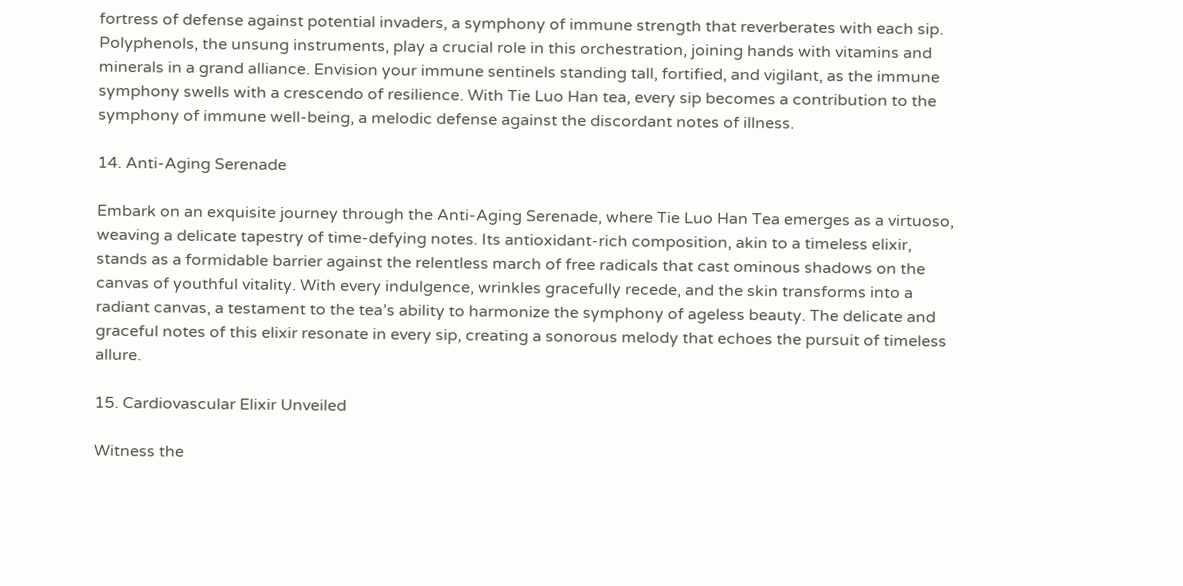fortress of defense against potential invaders, a symphony of immune strength that reverberates with each sip. Polyphenols, the unsung instruments, play a crucial role in this orchestration, joining hands with vitamins and minerals in a grand alliance. Envision your immune sentinels standing tall, fortified, and vigilant, as the immune symphony swells with a crescendo of resilience. With Tie Luo Han tea, every sip becomes a contribution to the symphony of immune well-being, a melodic defense against the discordant notes of illness.

14. Anti-Aging Serenade

Embark on an exquisite journey through the Anti-Aging Serenade, where Tie Luo Han Tea emerges as a virtuoso, weaving a delicate tapestry of time-defying notes. Its antioxidant-rich composition, akin to a timeless elixir, stands as a formidable barrier against the relentless march of free radicals that cast ominous shadows on the canvas of youthful vitality. With every indulgence, wrinkles gracefully recede, and the skin transforms into a radiant canvas, a testament to the tea’s ability to harmonize the symphony of ageless beauty. The delicate and graceful notes of this elixir resonate in every sip, creating a sonorous melody that echoes the pursuit of timeless allure.

15. Cardiovascular Elixir Unveiled

Witness the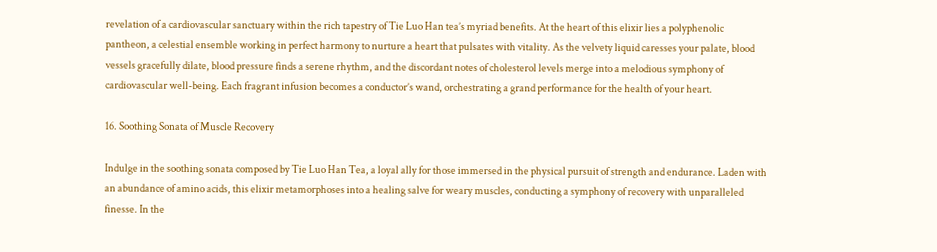revelation of a cardiovascular sanctuary within the rich tapestry of Tie Luo Han tea’s myriad benefits. At the heart of this elixir lies a polyphenolic pantheon, a celestial ensemble working in perfect harmony to nurture a heart that pulsates with vitality. As the velvety liquid caresses your palate, blood vessels gracefully dilate, blood pressure finds a serene rhythm, and the discordant notes of cholesterol levels merge into a melodious symphony of cardiovascular well-being. Each fragrant infusion becomes a conductor’s wand, orchestrating a grand performance for the health of your heart.

16. Soothing Sonata of Muscle Recovery

Indulge in the soothing sonata composed by Tie Luo Han Tea, a loyal ally for those immersed in the physical pursuit of strength and endurance. Laden with an abundance of amino acids, this elixir metamorphoses into a healing salve for weary muscles, conducting a symphony of recovery with unparalleled finesse. In the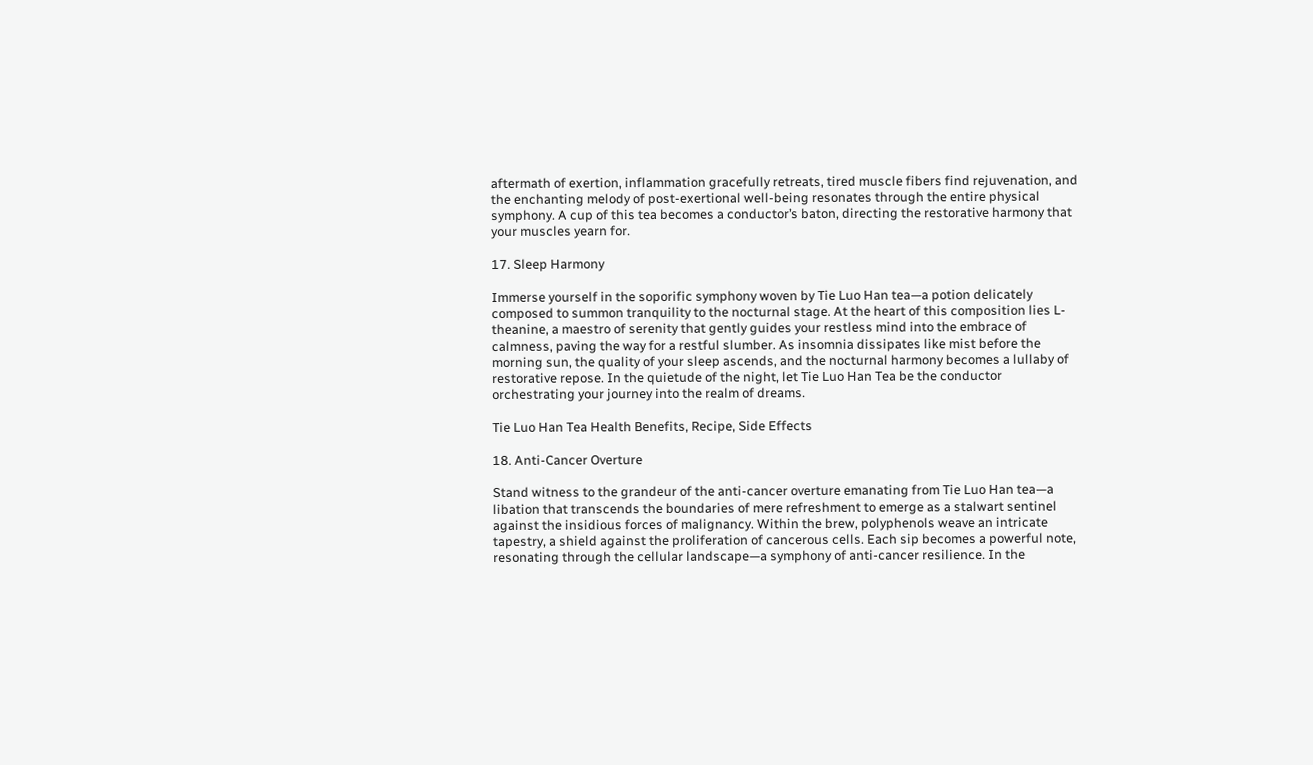aftermath of exertion, inflammation gracefully retreats, tired muscle fibers find rejuvenation, and the enchanting melody of post-exertional well-being resonates through the entire physical symphony. A cup of this tea becomes a conductor’s baton, directing the restorative harmony that your muscles yearn for.

17. Sleep Harmony

Immerse yourself in the soporific symphony woven by Tie Luo Han tea—a potion delicately composed to summon tranquility to the nocturnal stage. At the heart of this composition lies L-theanine, a maestro of serenity that gently guides your restless mind into the embrace of calmness, paving the way for a restful slumber. As insomnia dissipates like mist before the morning sun, the quality of your sleep ascends, and the nocturnal harmony becomes a lullaby of restorative repose. In the quietude of the night, let Tie Luo Han Tea be the conductor orchestrating your journey into the realm of dreams.

Tie Luo Han Tea Health Benefits, Recipe, Side Effects

18. Anti-Cancer Overture

Stand witness to the grandeur of the anti-cancer overture emanating from Tie Luo Han tea—a libation that transcends the boundaries of mere refreshment to emerge as a stalwart sentinel against the insidious forces of malignancy. Within the brew, polyphenols weave an intricate tapestry, a shield against the proliferation of cancerous cells. Each sip becomes a powerful note, resonating through the cellular landscape—a symphony of anti-cancer resilience. In the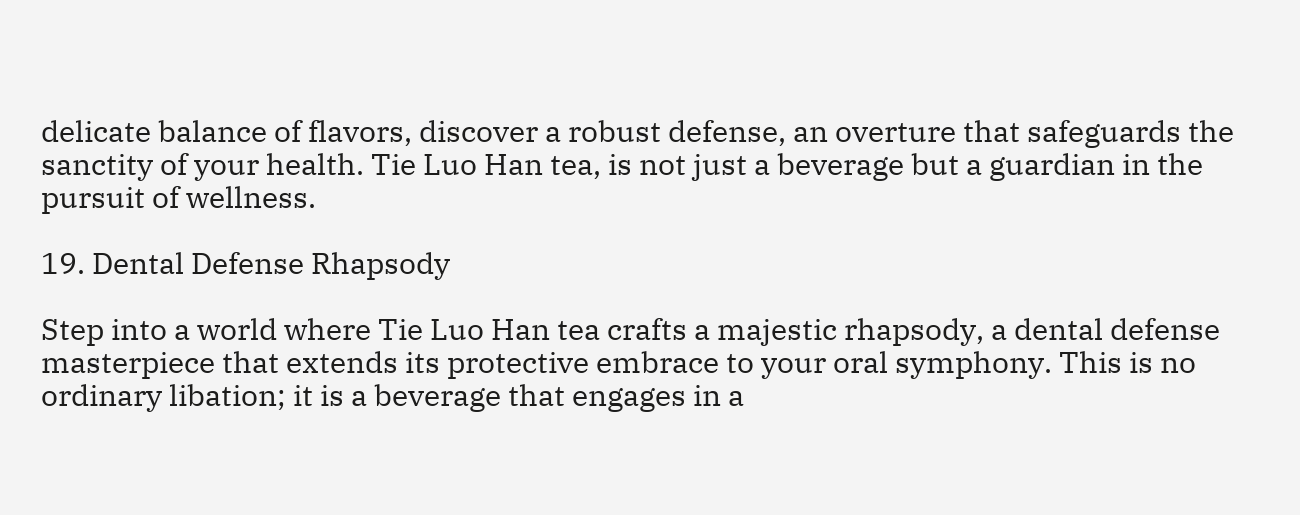delicate balance of flavors, discover a robust defense, an overture that safeguards the sanctity of your health. Tie Luo Han tea, is not just a beverage but a guardian in the pursuit of wellness.

19. Dental Defense Rhapsody

Step into a world where Tie Luo Han tea crafts a majestic rhapsody, a dental defense masterpiece that extends its protective embrace to your oral symphony. This is no ordinary libation; it is a beverage that engages in a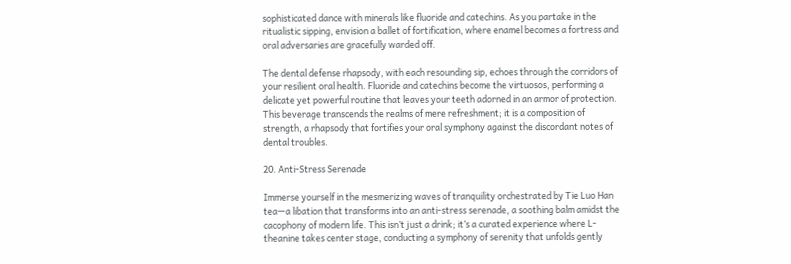sophisticated dance with minerals like fluoride and catechins. As you partake in the ritualistic sipping, envision a ballet of fortification, where enamel becomes a fortress and oral adversaries are gracefully warded off.

The dental defense rhapsody, with each resounding sip, echoes through the corridors of your resilient oral health. Fluoride and catechins become the virtuosos, performing a delicate yet powerful routine that leaves your teeth adorned in an armor of protection. This beverage transcends the realms of mere refreshment; it is a composition of strength, a rhapsody that fortifies your oral symphony against the discordant notes of dental troubles.

20. Anti-Stress Serenade

Immerse yourself in the mesmerizing waves of tranquility orchestrated by Tie Luo Han tea—a libation that transforms into an anti-stress serenade, a soothing balm amidst the cacophony of modern life. This isn’t just a drink; it’s a curated experience where L-theanine takes center stage, conducting a symphony of serenity that unfolds gently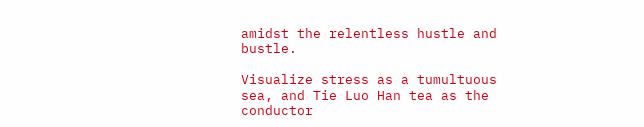amidst the relentless hustle and bustle.

Visualize stress as a tumultuous sea, and Tie Luo Han tea as the conductor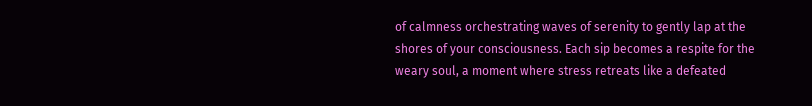of calmness orchestrating waves of serenity to gently lap at the shores of your consciousness. Each sip becomes a respite for the weary soul, a moment where stress retreats like a defeated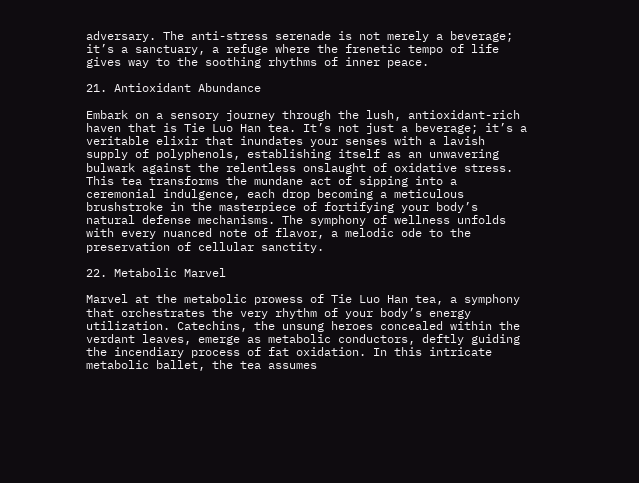adversary. The anti-stress serenade is not merely a beverage; it’s a sanctuary, a refuge where the frenetic tempo of life gives way to the soothing rhythms of inner peace.

21. Antioxidant Abundance

Embark on a sensory journey through the lush, antioxidant-rich haven that is Tie Luo Han tea. It’s not just a beverage; it’s a veritable elixir that inundates your senses with a lavish supply of polyphenols, establishing itself as an unwavering bulwark against the relentless onslaught of oxidative stress. This tea transforms the mundane act of sipping into a ceremonial indulgence, each drop becoming a meticulous brushstroke in the masterpiece of fortifying your body’s natural defense mechanisms. The symphony of wellness unfolds with every nuanced note of flavor, a melodic ode to the preservation of cellular sanctity.

22. Metabolic Marvel

Marvel at the metabolic prowess of Tie Luo Han tea, a symphony that orchestrates the very rhythm of your body’s energy utilization. Catechins, the unsung heroes concealed within the verdant leaves, emerge as metabolic conductors, deftly guiding the incendiary process of fat oxidation. In this intricate metabolic ballet, the tea assumes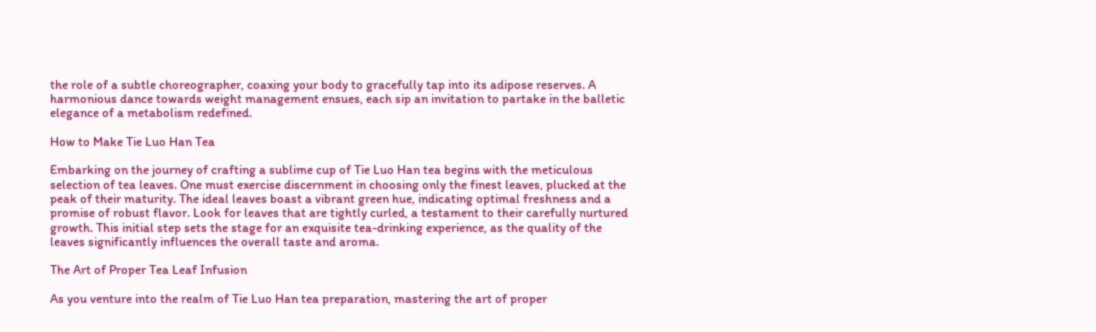the role of a subtle choreographer, coaxing your body to gracefully tap into its adipose reserves. A harmonious dance towards weight management ensues, each sip an invitation to partake in the balletic elegance of a metabolism redefined.

How to Make Tie Luo Han Tea

Embarking on the journey of crafting a sublime cup of Tie Luo Han tea begins with the meticulous selection of tea leaves. One must exercise discernment in choosing only the finest leaves, plucked at the peak of their maturity. The ideal leaves boast a vibrant green hue, indicating optimal freshness and a promise of robust flavor. Look for leaves that are tightly curled, a testament to their carefully nurtured growth. This initial step sets the stage for an exquisite tea-drinking experience, as the quality of the leaves significantly influences the overall taste and aroma.

The Art of Proper Tea Leaf Infusion

As you venture into the realm of Tie Luo Han tea preparation, mastering the art of proper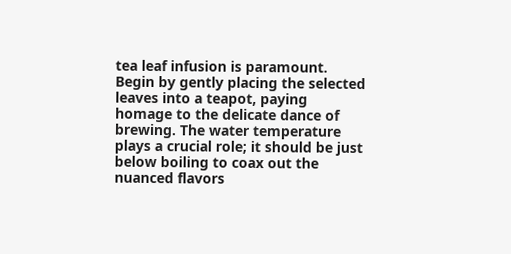tea leaf infusion is paramount. Begin by gently placing the selected leaves into a teapot, paying homage to the delicate dance of brewing. The water temperature plays a crucial role; it should be just below boiling to coax out the nuanced flavors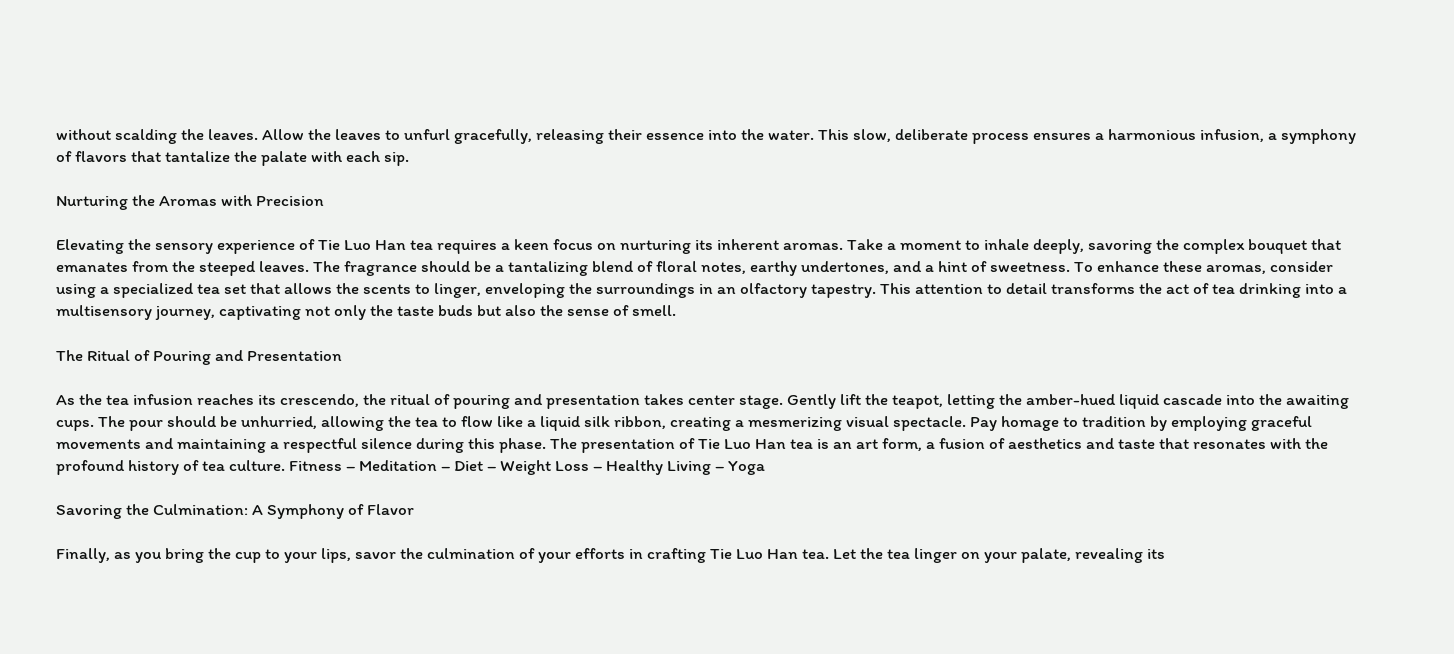without scalding the leaves. Allow the leaves to unfurl gracefully, releasing their essence into the water. This slow, deliberate process ensures a harmonious infusion, a symphony of flavors that tantalize the palate with each sip.

Nurturing the Aromas with Precision

Elevating the sensory experience of Tie Luo Han tea requires a keen focus on nurturing its inherent aromas. Take a moment to inhale deeply, savoring the complex bouquet that emanates from the steeped leaves. The fragrance should be a tantalizing blend of floral notes, earthy undertones, and a hint of sweetness. To enhance these aromas, consider using a specialized tea set that allows the scents to linger, enveloping the surroundings in an olfactory tapestry. This attention to detail transforms the act of tea drinking into a multisensory journey, captivating not only the taste buds but also the sense of smell.

The Ritual of Pouring and Presentation

As the tea infusion reaches its crescendo, the ritual of pouring and presentation takes center stage. Gently lift the teapot, letting the amber-hued liquid cascade into the awaiting cups. The pour should be unhurried, allowing the tea to flow like a liquid silk ribbon, creating a mesmerizing visual spectacle. Pay homage to tradition by employing graceful movements and maintaining a respectful silence during this phase. The presentation of Tie Luo Han tea is an art form, a fusion of aesthetics and taste that resonates with the profound history of tea culture. Fitness – Meditation – Diet – Weight Loss – Healthy Living – Yoga

Savoring the Culmination: A Symphony of Flavor

Finally, as you bring the cup to your lips, savor the culmination of your efforts in crafting Tie Luo Han tea. Let the tea linger on your palate, revealing its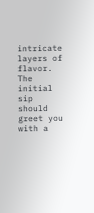intricate layers of flavor. The initial sip should greet you with a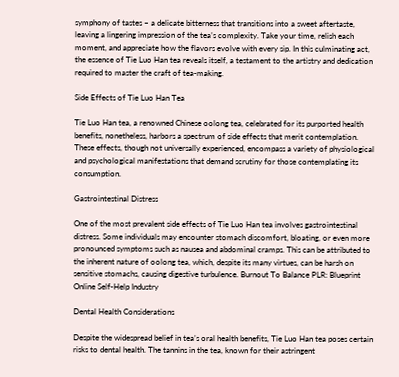symphony of tastes – a delicate bitterness that transitions into a sweet aftertaste, leaving a lingering impression of the tea’s complexity. Take your time, relish each moment, and appreciate how the flavors evolve with every sip. In this culminating act, the essence of Tie Luo Han tea reveals itself, a testament to the artistry and dedication required to master the craft of tea-making.

Side Effects of Tie Luo Han Tea

Tie Luo Han tea, a renowned Chinese oolong tea, celebrated for its purported health benefits, nonetheless, harbors a spectrum of side effects that merit contemplation. These effects, though not universally experienced, encompass a variety of physiological and psychological manifestations that demand scrutiny for those contemplating its consumption.

Gastrointestinal Distress

One of the most prevalent side effects of Tie Luo Han tea involves gastrointestinal distress. Some individuals may encounter stomach discomfort, bloating, or even more pronounced symptoms such as nausea and abdominal cramps. This can be attributed to the inherent nature of oolong tea, which, despite its many virtues, can be harsh on sensitive stomachs, causing digestive turbulence. Burnout To Balance PLR: Blueprint Online Self-Help Industry

Dental Health Considerations

Despite the widespread belief in tea’s oral health benefits, Tie Luo Han tea poses certain risks to dental health. The tannins in the tea, known for their astringent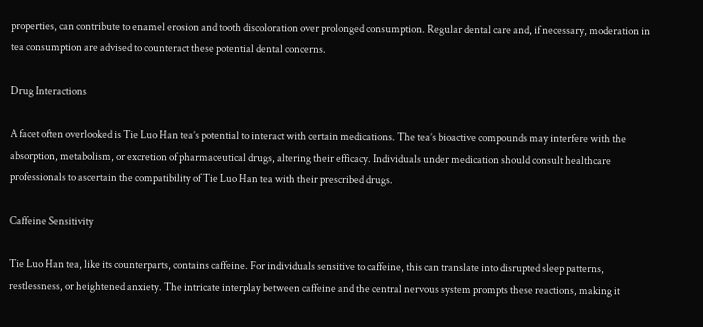properties, can contribute to enamel erosion and tooth discoloration over prolonged consumption. Regular dental care and, if necessary, moderation in tea consumption are advised to counteract these potential dental concerns.

Drug Interactions

A facet often overlooked is Tie Luo Han tea’s potential to interact with certain medications. The tea’s bioactive compounds may interfere with the absorption, metabolism, or excretion of pharmaceutical drugs, altering their efficacy. Individuals under medication should consult healthcare professionals to ascertain the compatibility of Tie Luo Han tea with their prescribed drugs.

Caffeine Sensitivity

Tie Luo Han tea, like its counterparts, contains caffeine. For individuals sensitive to caffeine, this can translate into disrupted sleep patterns, restlessness, or heightened anxiety. The intricate interplay between caffeine and the central nervous system prompts these reactions, making it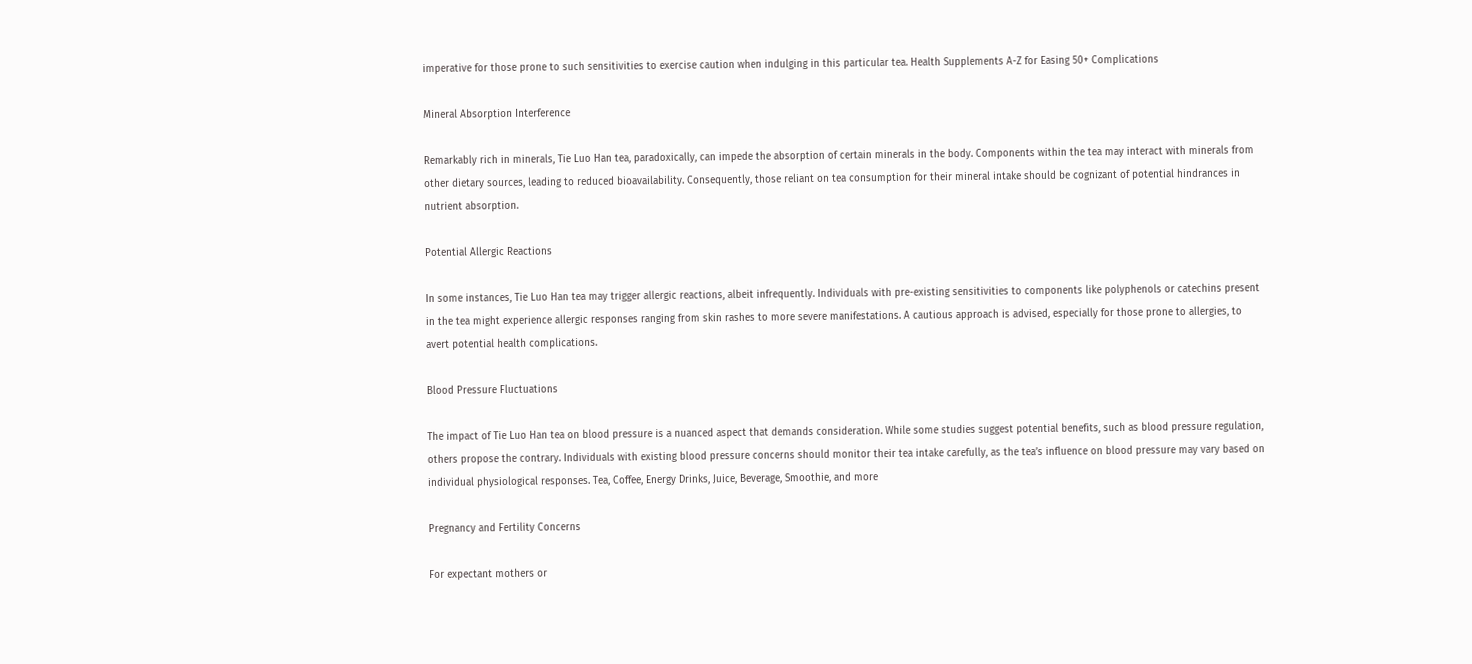imperative for those prone to such sensitivities to exercise caution when indulging in this particular tea. Health Supplements A-Z for Easing 50+ Complications

Mineral Absorption Interference

Remarkably rich in minerals, Tie Luo Han tea, paradoxically, can impede the absorption of certain minerals in the body. Components within the tea may interact with minerals from other dietary sources, leading to reduced bioavailability. Consequently, those reliant on tea consumption for their mineral intake should be cognizant of potential hindrances in nutrient absorption.

Potential Allergic Reactions

In some instances, Tie Luo Han tea may trigger allergic reactions, albeit infrequently. Individuals with pre-existing sensitivities to components like polyphenols or catechins present in the tea might experience allergic responses ranging from skin rashes to more severe manifestations. A cautious approach is advised, especially for those prone to allergies, to avert potential health complications.

Blood Pressure Fluctuations

The impact of Tie Luo Han tea on blood pressure is a nuanced aspect that demands consideration. While some studies suggest potential benefits, such as blood pressure regulation, others propose the contrary. Individuals with existing blood pressure concerns should monitor their tea intake carefully, as the tea’s influence on blood pressure may vary based on individual physiological responses. Tea, Coffee, Energy Drinks, Juice, Beverage, Smoothie, and more

Pregnancy and Fertility Concerns

For expectant mothers or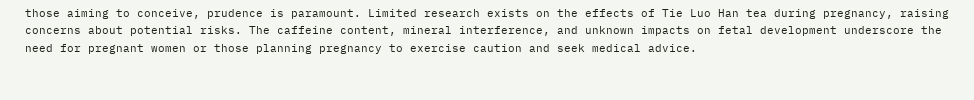those aiming to conceive, prudence is paramount. Limited research exists on the effects of Tie Luo Han tea during pregnancy, raising concerns about potential risks. The caffeine content, mineral interference, and unknown impacts on fetal development underscore the need for pregnant women or those planning pregnancy to exercise caution and seek medical advice.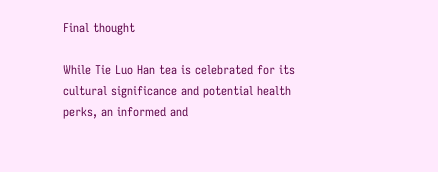Final thought

While Tie Luo Han tea is celebrated for its cultural significance and potential health perks, an informed and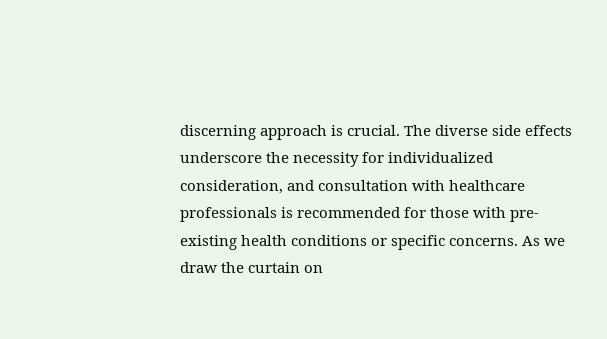discerning approach is crucial. The diverse side effects underscore the necessity for individualized consideration, and consultation with healthcare professionals is recommended for those with pre-existing health conditions or specific concerns. As we draw the curtain on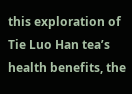this exploration of Tie Luo Han tea’s health benefits, the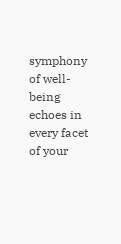symphony of well-being echoes in every facet of your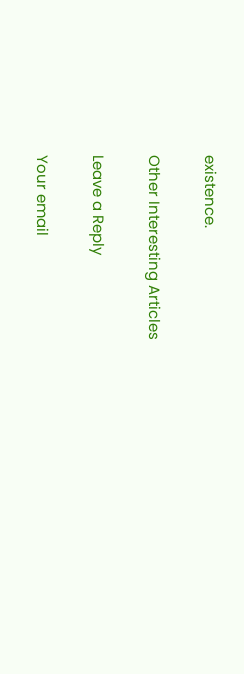existence.

Other Interesting Articles

Leave a Reply

Your email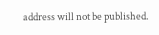address will not be published.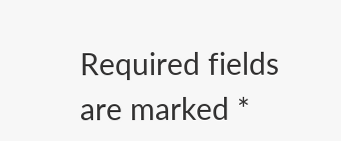Required fields are marked *